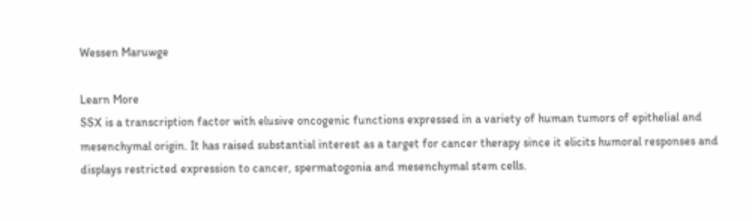Wessen Maruwge

Learn More
SSX is a transcription factor with elusive oncogenic functions expressed in a variety of human tumors of epithelial and mesenchymal origin. It has raised substantial interest as a target for cancer therapy since it elicits humoral responses and displays restricted expression to cancer, spermatogonia and mesenchymal stem cells.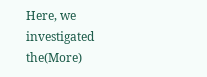Here, we investigated the(More)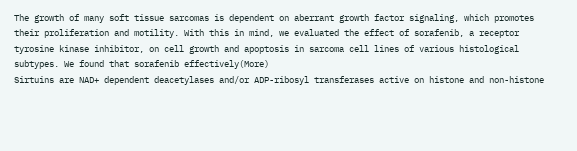The growth of many soft tissue sarcomas is dependent on aberrant growth factor signaling, which promotes their proliferation and motility. With this in mind, we evaluated the effect of sorafenib, a receptor tyrosine kinase inhibitor, on cell growth and apoptosis in sarcoma cell lines of various histological subtypes. We found that sorafenib effectively(More)
Sirtuins are NAD+ dependent deacetylases and/or ADP-ribosyl transferases active on histone and non-histone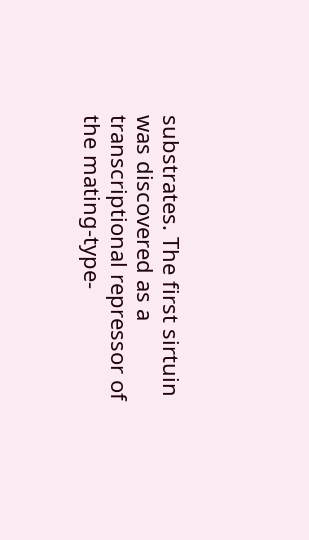substrates. The first sirtuin was discovered as a transcriptional repressor of the mating-type-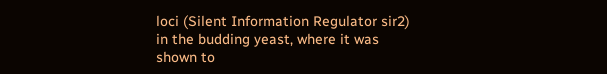loci (Silent Information Regulator sir2) in the budding yeast, where it was shown to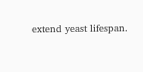extend yeast lifespan.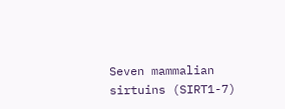Seven mammalian sirtuins (SIRT1-7)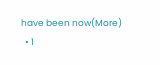have been now(More)
  • 1